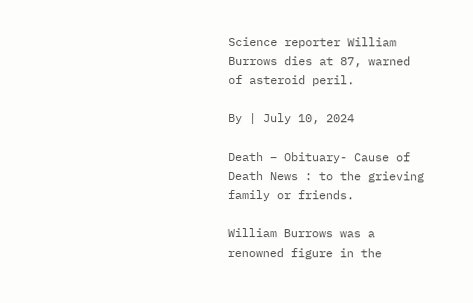Science reporter William Burrows dies at 87, warned of asteroid peril.

By | July 10, 2024

Death – Obituary- Cause of Death News : to the grieving family or friends.

William Burrows was a renowned figure in the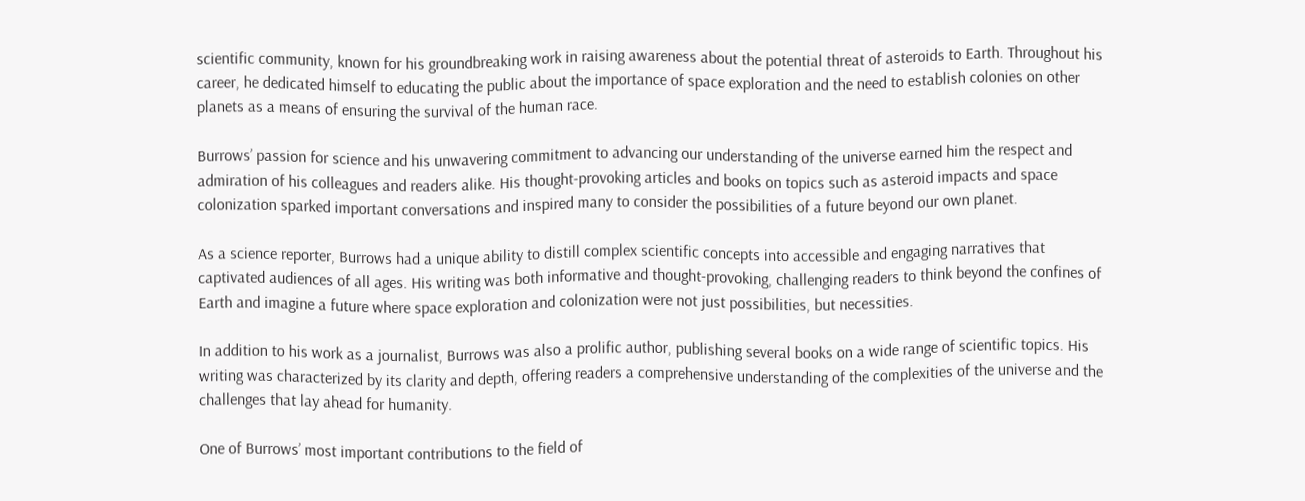scientific community, known for his groundbreaking work in raising awareness about the potential threat of asteroids to Earth. Throughout his career, he dedicated himself to educating the public about the importance of space exploration and the need to establish colonies on other planets as a means of ensuring the survival of the human race.

Burrows’ passion for science and his unwavering commitment to advancing our understanding of the universe earned him the respect and admiration of his colleagues and readers alike. His thought-provoking articles and books on topics such as asteroid impacts and space colonization sparked important conversations and inspired many to consider the possibilities of a future beyond our own planet.

As a science reporter, Burrows had a unique ability to distill complex scientific concepts into accessible and engaging narratives that captivated audiences of all ages. His writing was both informative and thought-provoking, challenging readers to think beyond the confines of Earth and imagine a future where space exploration and colonization were not just possibilities, but necessities.

In addition to his work as a journalist, Burrows was also a prolific author, publishing several books on a wide range of scientific topics. His writing was characterized by its clarity and depth, offering readers a comprehensive understanding of the complexities of the universe and the challenges that lay ahead for humanity.

One of Burrows’ most important contributions to the field of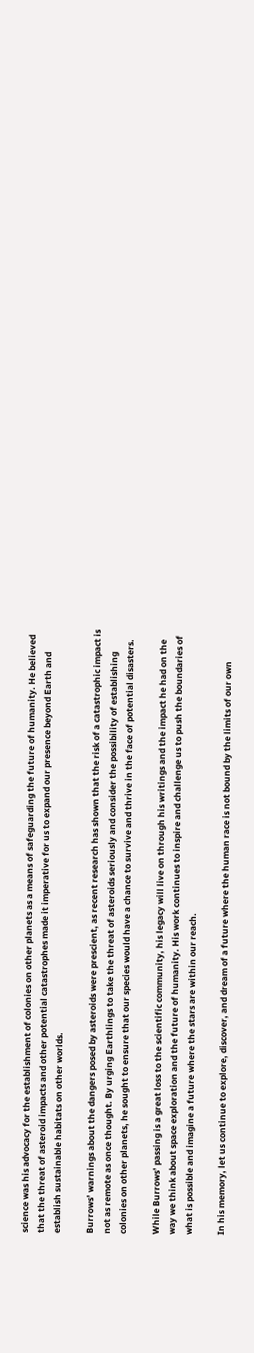science was his advocacy for the establishment of colonies on other planets as a means of safeguarding the future of humanity. He believed that the threat of asteroid impacts and other potential catastrophes made it imperative for us to expand our presence beyond Earth and establish sustainable habitats on other worlds.

Burrows’ warnings about the dangers posed by asteroids were prescient, as recent research has shown that the risk of a catastrophic impact is not as remote as once thought. By urging Earthlings to take the threat of asteroids seriously and consider the possibility of establishing colonies on other planets, he sought to ensure that our species would have a chance to survive and thrive in the face of potential disasters.

While Burrows’ passing is a great loss to the scientific community, his legacy will live on through his writings and the impact he had on the way we think about space exploration and the future of humanity. His work continues to inspire and challenge us to push the boundaries of what is possible and imagine a future where the stars are within our reach.

In his memory, let us continue to explore, discover, and dream of a future where the human race is not bound by the limits of our own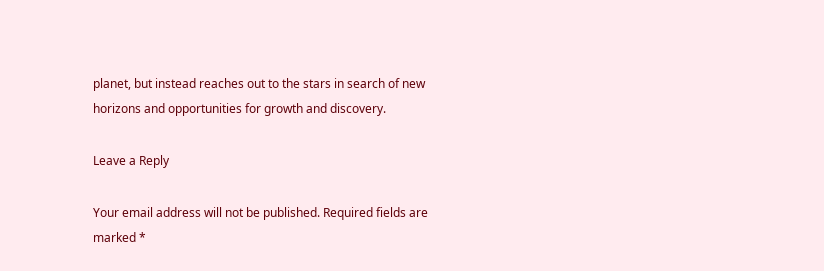planet, but instead reaches out to the stars in search of new horizons and opportunities for growth and discovery.

Leave a Reply

Your email address will not be published. Required fields are marked *